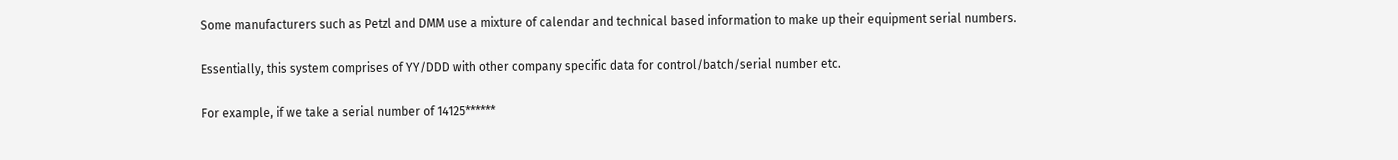Some manufacturers such as Petzl and DMM use a mixture of calendar and technical based information to make up their equipment serial numbers.

Essentially, this system comprises of YY/DDD with other company specific data for control/batch/serial number etc.

For example, if we take a serial number of 14125******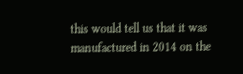this would tell us that it was manufactured in 2014 on the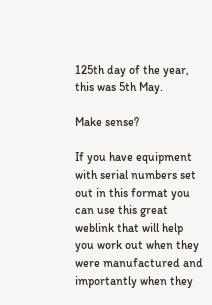125th day of the year, this was 5th May.

Make sense?

If you have equipment with serial numbers set out in this format you can use this great weblink that will help you work out when they were manufactured and importantly when they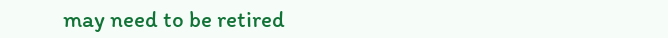may need to be retired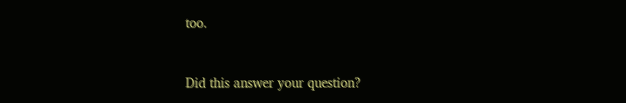too.


Did this answer your question?